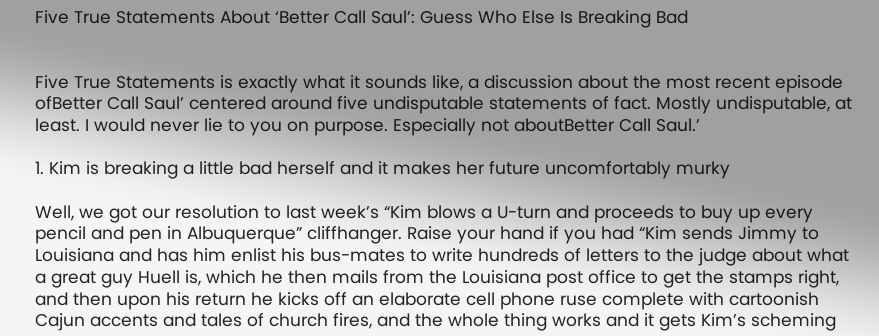Five True Statements About ‘Better Call Saul’: Guess Who Else Is Breaking Bad


Five True Statements is exactly what it sounds like, a discussion about the most recent episode ofBetter Call Saul’ centered around five undisputable statements of fact. Mostly undisputable, at least. I would never lie to you on purpose. Especially not aboutBetter Call Saul.’

1. Kim is breaking a little bad herself and it makes her future uncomfortably murky

Well, we got our resolution to last week’s “Kim blows a U-turn and proceeds to buy up every pencil and pen in Albuquerque” cliffhanger. Raise your hand if you had “Kim sends Jimmy to Louisiana and has him enlist his bus-mates to write hundreds of letters to the judge about what a great guy Huell is, which he then mails from the Louisiana post office to get the stamps right, and then upon his return he kicks off an elaborate cell phone ruse complete with cartoonish Cajun accents and tales of church fires, and the whole thing works and it gets Kim’s scheming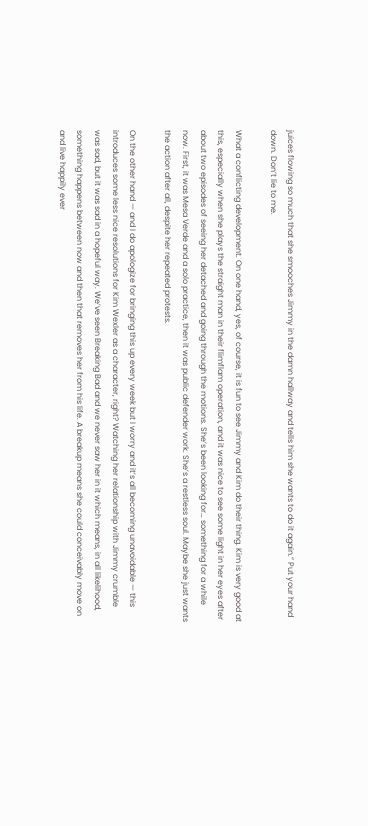juices flowing so much that she smooches Jimmy in the damn hallway and tells him she wants to do it again.” Put your hand down. Don’t lie to me.

What a conflicting development. On one hand, yes, of course, it is fun to see Jimmy and Kim do their thing. Kim is very good at this, especially when she plays the straight man in their flimflam operation, and it was nice to see some light in her eyes after about two episodes of seeing her detached and going through the motions. She’s been looking for… something for a while now. First, it was Mesa Verde and a solo practice, then it was public defender work. She’s a restless soul. Maybe she just wants the action after all, despite her repeated protests.

On the other hand — and I do apologize for bringing this up every week but I worry and it’s all becoming unavoidable — this introduces some less nice resolutions for Kim Wexler as a character, right? Watching her relationship with Jimmy crumble was sad, but it was sad in a hopeful way. We’ve seen Breaking Bad and we never saw her in it which means, in all likelihood, something happens between now and then that removes her from his life. A breakup means she could conceivably move on and live happily ever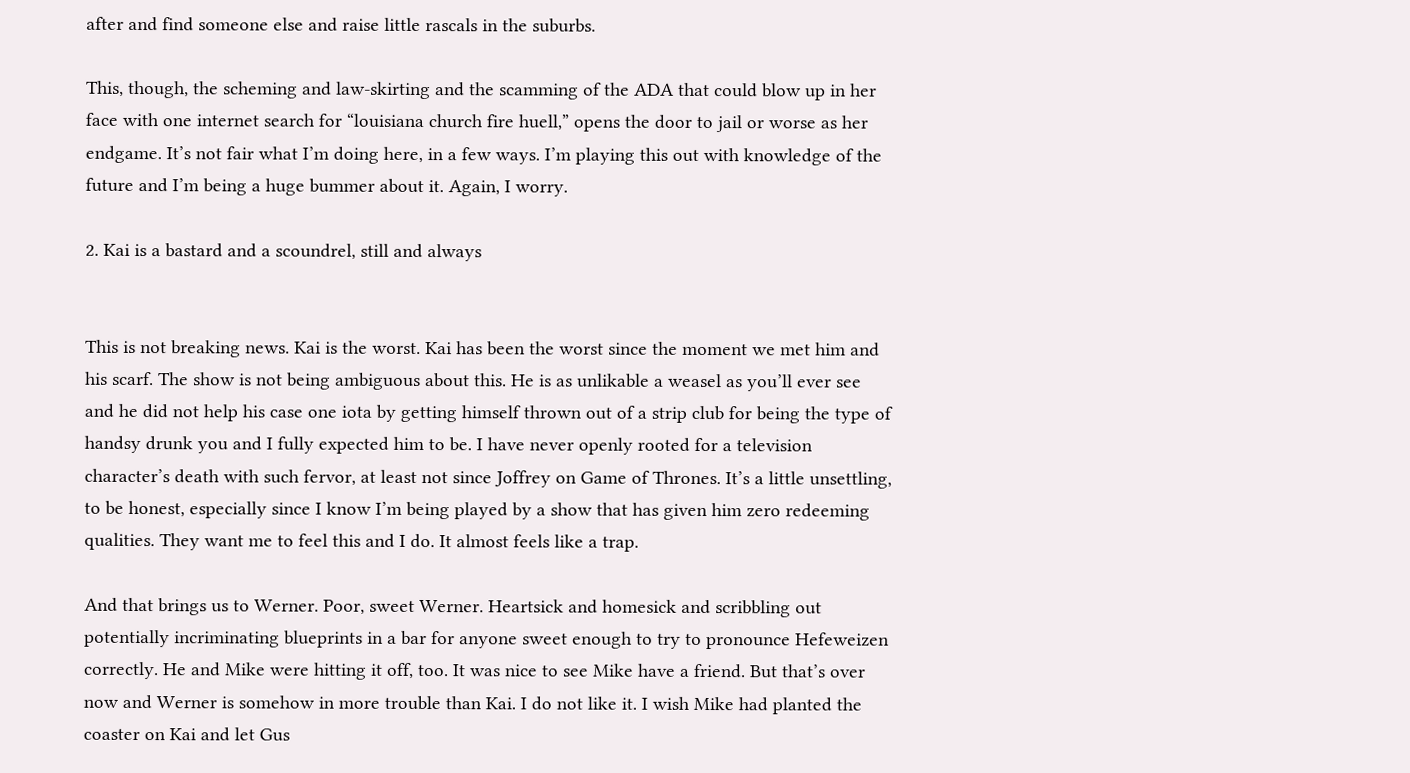after and find someone else and raise little rascals in the suburbs.

This, though, the scheming and law-skirting and the scamming of the ADA that could blow up in her face with one internet search for “louisiana church fire huell,” opens the door to jail or worse as her endgame. It’s not fair what I’m doing here, in a few ways. I’m playing this out with knowledge of the future and I’m being a huge bummer about it. Again, I worry.

2. Kai is a bastard and a scoundrel, still and always


This is not breaking news. Kai is the worst. Kai has been the worst since the moment we met him and his scarf. The show is not being ambiguous about this. He is as unlikable a weasel as you’ll ever see and he did not help his case one iota by getting himself thrown out of a strip club for being the type of handsy drunk you and I fully expected him to be. I have never openly rooted for a television character’s death with such fervor, at least not since Joffrey on Game of Thrones. It’s a little unsettling, to be honest, especially since I know I’m being played by a show that has given him zero redeeming qualities. They want me to feel this and I do. It almost feels like a trap.

And that brings us to Werner. Poor, sweet Werner. Heartsick and homesick and scribbling out potentially incriminating blueprints in a bar for anyone sweet enough to try to pronounce Hefeweizen correctly. He and Mike were hitting it off, too. It was nice to see Mike have a friend. But that’s over now and Werner is somehow in more trouble than Kai. I do not like it. I wish Mike had planted the coaster on Kai and let Gus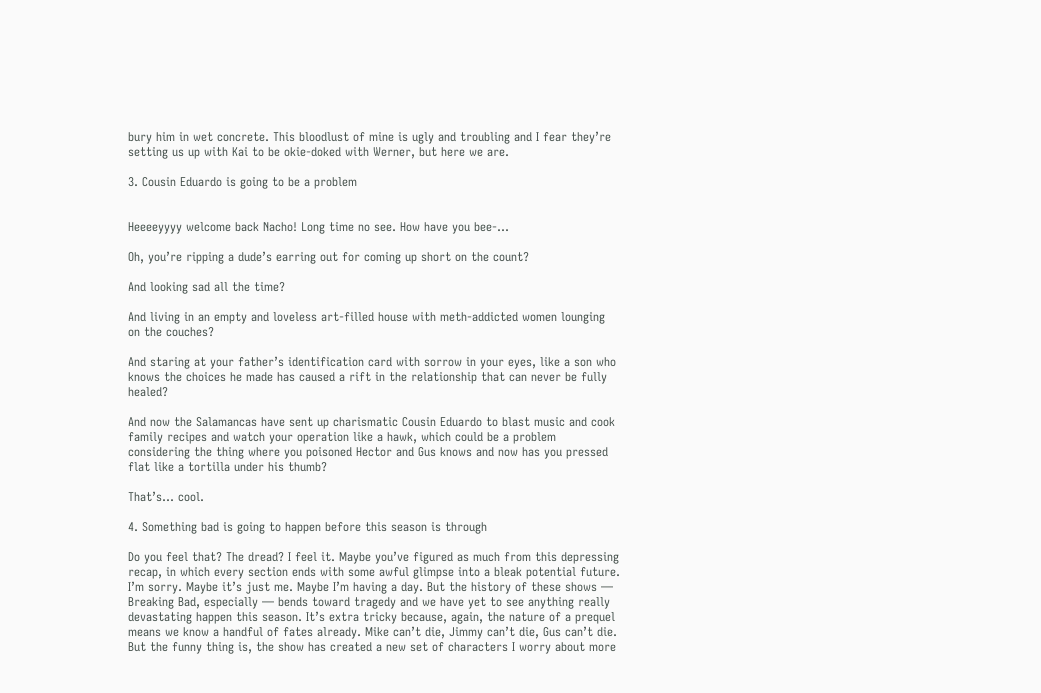bury him in wet concrete. This bloodlust of mine is ugly and troubling and I fear they’re setting us up with Kai to be okie-doked with Werner, but here we are.

3. Cousin Eduardo is going to be a problem


Heeeeyyyy welcome back Nacho! Long time no see. How have you bee-…

Oh, you’re ripping a dude’s earring out for coming up short on the count?

And looking sad all the time?

And living in an empty and loveless art-filled house with meth-addicted women lounging on the couches?

And staring at your father’s identification card with sorrow in your eyes, like a son who knows the choices he made has caused a rift in the relationship that can never be fully healed?

And now the Salamancas have sent up charismatic Cousin Eduardo to blast music and cook family recipes and watch your operation like a hawk, which could be a problem considering the thing where you poisoned Hector and Gus knows and now has you pressed flat like a tortilla under his thumb?

That’s… cool.

4. Something bad is going to happen before this season is through

Do you feel that? The dread? I feel it. Maybe you’ve figured as much from this depressing recap, in which every section ends with some awful glimpse into a bleak potential future. I’m sorry. Maybe it’s just me. Maybe I’m having a day. But the history of these shows — Breaking Bad, especially — bends toward tragedy and we have yet to see anything really devastating happen this season. It’s extra tricky because, again, the nature of a prequel means we know a handful of fates already. Mike can’t die, Jimmy can’t die, Gus can’t die. But the funny thing is, the show has created a new set of characters I worry about more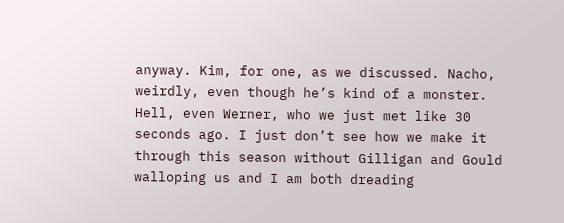anyway. Kim, for one, as we discussed. Nacho, weirdly, even though he’s kind of a monster. Hell, even Werner, who we just met like 30 seconds ago. I just don’t see how we make it through this season without Gilligan and Gould walloping us and I am both dreading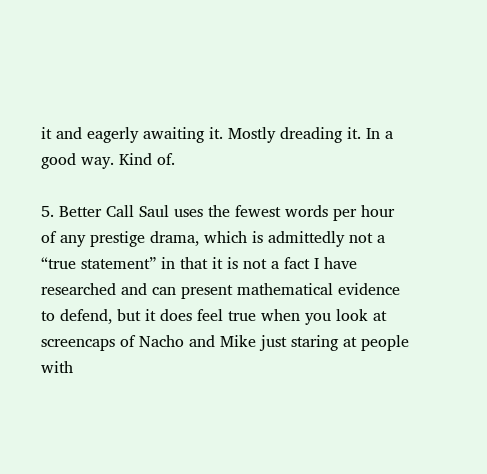it and eagerly awaiting it. Mostly dreading it. In a good way. Kind of.

5. Better Call Saul uses the fewest words per hour of any prestige drama, which is admittedly not a “true statement” in that it is not a fact I have researched and can present mathematical evidence to defend, but it does feel true when you look at screencaps of Nacho and Mike just staring at people with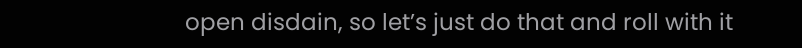open disdain, so let’s just do that and roll with it